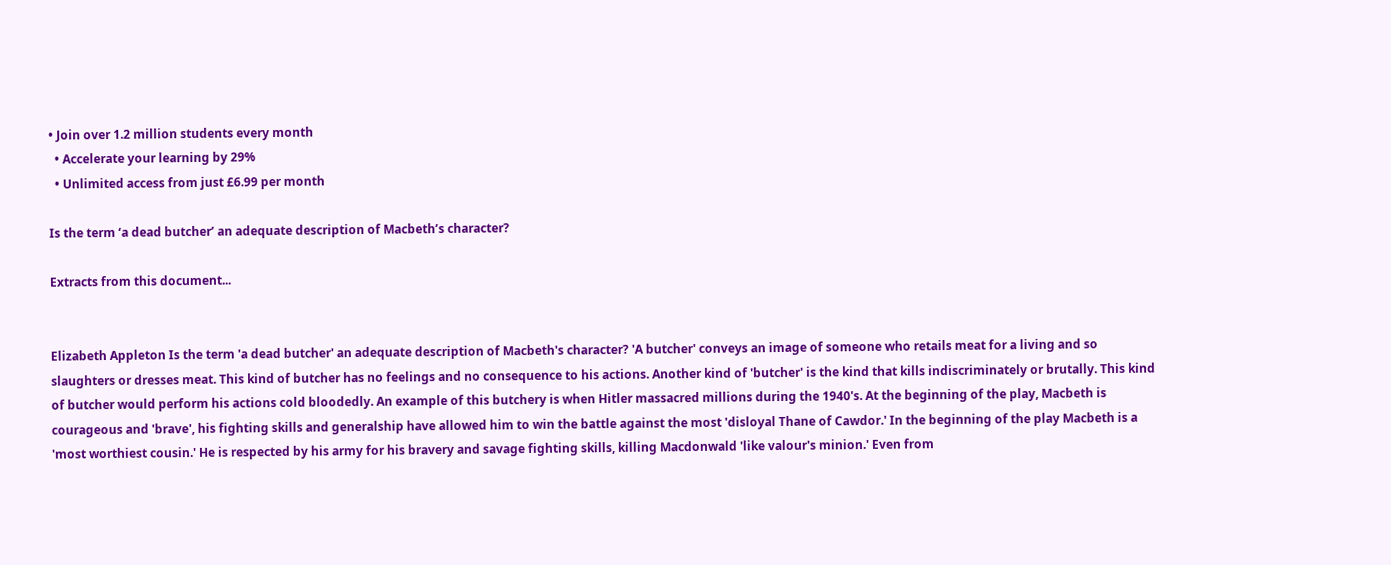• Join over 1.2 million students every month
  • Accelerate your learning by 29%
  • Unlimited access from just £6.99 per month

Is the term ‘a dead butcher’ an adequate description of Macbeth’s character?

Extracts from this document...


Elizabeth Appleton Is the term 'a dead butcher' an adequate description of Macbeth's character? 'A butcher' conveys an image of someone who retails meat for a living and so slaughters or dresses meat. This kind of butcher has no feelings and no consequence to his actions. Another kind of 'butcher' is the kind that kills indiscriminately or brutally. This kind of butcher would perform his actions cold bloodedly. An example of this butchery is when Hitler massacred millions during the 1940's. At the beginning of the play, Macbeth is courageous and 'brave', his fighting skills and generalship have allowed him to win the battle against the most 'disloyal Thane of Cawdor.' In the beginning of the play Macbeth is a 'most worthiest cousin.' He is respected by his army for his bravery and savage fighting skills, killing Macdonwald 'like valour's minion.' Even from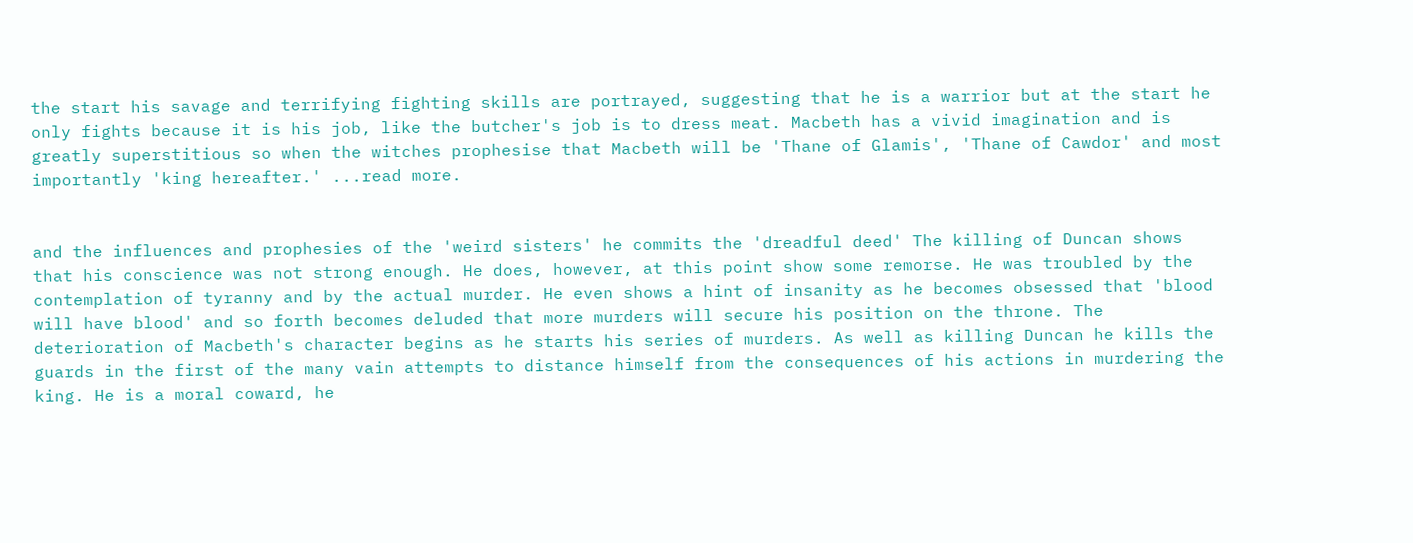the start his savage and terrifying fighting skills are portrayed, suggesting that he is a warrior but at the start he only fights because it is his job, like the butcher's job is to dress meat. Macbeth has a vivid imagination and is greatly superstitious so when the witches prophesise that Macbeth will be 'Thane of Glamis', 'Thane of Cawdor' and most importantly 'king hereafter.' ...read more.


and the influences and prophesies of the 'weird sisters' he commits the 'dreadful deed' The killing of Duncan shows that his conscience was not strong enough. He does, however, at this point show some remorse. He was troubled by the contemplation of tyranny and by the actual murder. He even shows a hint of insanity as he becomes obsessed that 'blood will have blood' and so forth becomes deluded that more murders will secure his position on the throne. The deterioration of Macbeth's character begins as he starts his series of murders. As well as killing Duncan he kills the guards in the first of the many vain attempts to distance himself from the consequences of his actions in murdering the king. He is a moral coward, he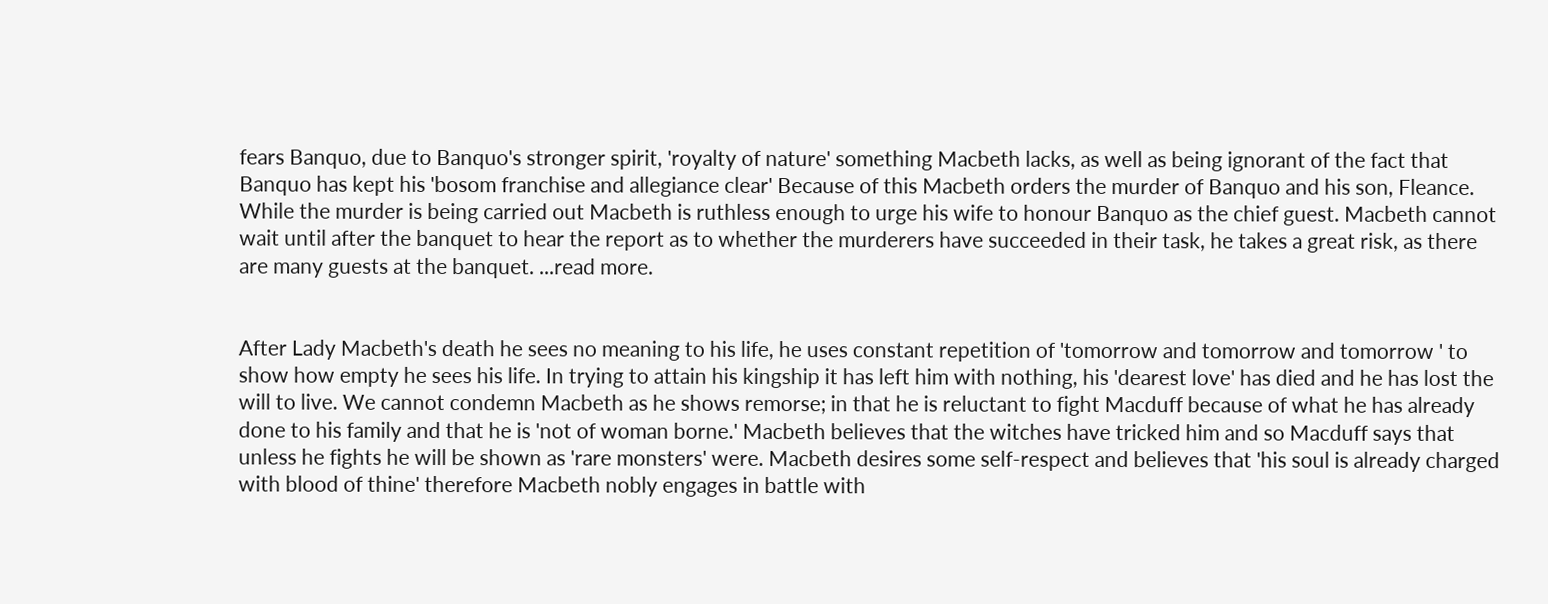fears Banquo, due to Banquo's stronger spirit, 'royalty of nature' something Macbeth lacks, as well as being ignorant of the fact that Banquo has kept his 'bosom franchise and allegiance clear' Because of this Macbeth orders the murder of Banquo and his son, Fleance. While the murder is being carried out Macbeth is ruthless enough to urge his wife to honour Banquo as the chief guest. Macbeth cannot wait until after the banquet to hear the report as to whether the murderers have succeeded in their task, he takes a great risk, as there are many guests at the banquet. ...read more.


After Lady Macbeth's death he sees no meaning to his life, he uses constant repetition of 'tomorrow and tomorrow and tomorrow ' to show how empty he sees his life. In trying to attain his kingship it has left him with nothing, his 'dearest love' has died and he has lost the will to live. We cannot condemn Macbeth as he shows remorse; in that he is reluctant to fight Macduff because of what he has already done to his family and that he is 'not of woman borne.' Macbeth believes that the witches have tricked him and so Macduff says that unless he fights he will be shown as 'rare monsters' were. Macbeth desires some self-respect and believes that 'his soul is already charged with blood of thine' therefore Macbeth nobly engages in battle with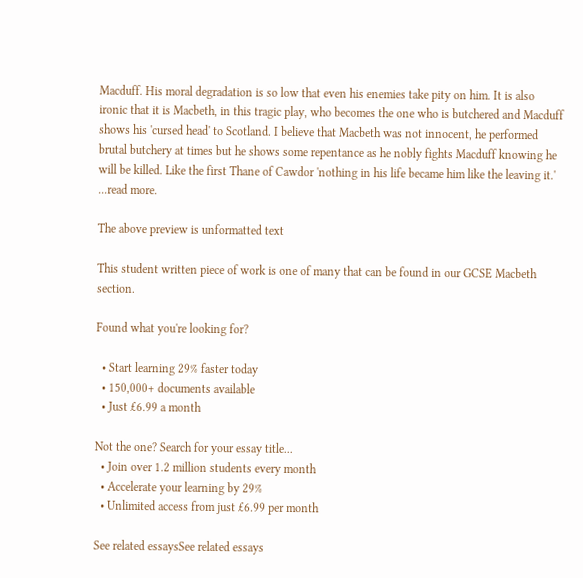Macduff. His moral degradation is so low that even his enemies take pity on him. It is also ironic that it is Macbeth, in this tragic play, who becomes the one who is butchered and Macduff shows his 'cursed head' to Scotland. I believe that Macbeth was not innocent, he performed brutal butchery at times but he shows some repentance as he nobly fights Macduff knowing he will be killed. Like the first Thane of Cawdor 'nothing in his life became him like the leaving it.' ...read more.

The above preview is unformatted text

This student written piece of work is one of many that can be found in our GCSE Macbeth section.

Found what you're looking for?

  • Start learning 29% faster today
  • 150,000+ documents available
  • Just £6.99 a month

Not the one? Search for your essay title...
  • Join over 1.2 million students every month
  • Accelerate your learning by 29%
  • Unlimited access from just £6.99 per month

See related essaysSee related essays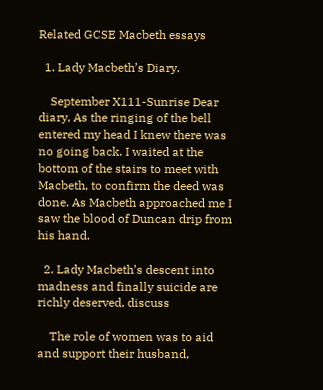Related GCSE Macbeth essays

  1. Lady Macbeth’s Diary.

    September X111-Sunrise Dear diary, As the ringing of the bell entered my head I knew there was no going back. I waited at the bottom of the stairs to meet with Macbeth, to confirm the deed was done. As Macbeth approached me I saw the blood of Duncan drip from his hand.

  2. Lady Macbeth’s descent into madness and finally suicide are richly deserved, discuss

    The role of women was to aid and support their husband,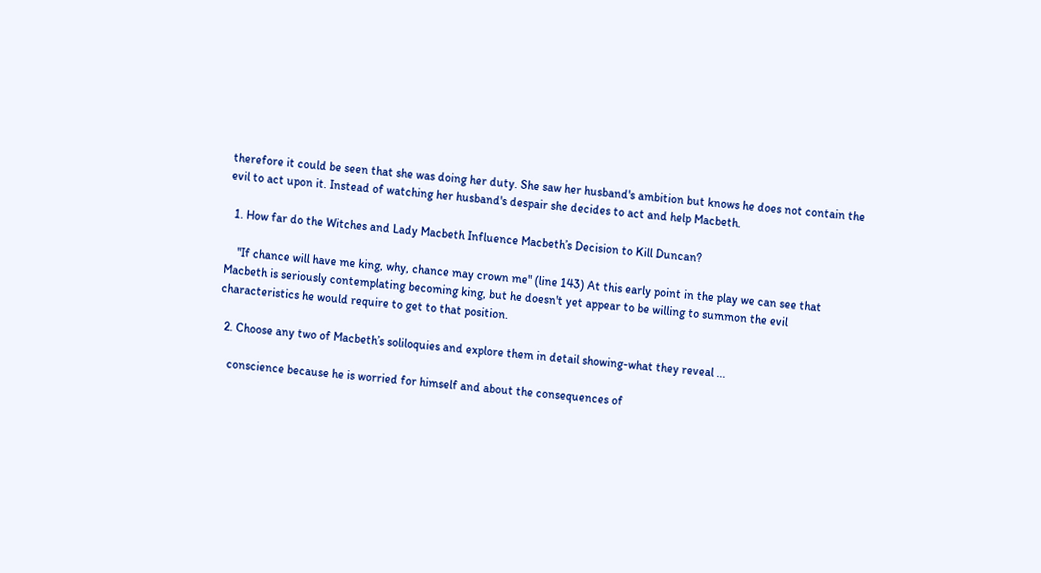therefore it could be seen that she was doing her duty. She saw her husband's ambition but knows he does not contain the evil to act upon it. Instead of watching her husband's despair she decides to act and help Macbeth.

  1. How far do the Witches and Lady Macbeth Influence Macbeth’s Decision to Kill Duncan?

    "If chance will have me king, why, chance may crown me" (line 143) At this early point in the play we can see that Macbeth is seriously contemplating becoming king, but he doesn't yet appear to be willing to summon the evil characteristics he would require to get to that position.

  2. Choose any two of Macbeth’s soliloquies and explore them in detail showing-what they reveal ...

    conscience because he is worried for himself and about the consequences of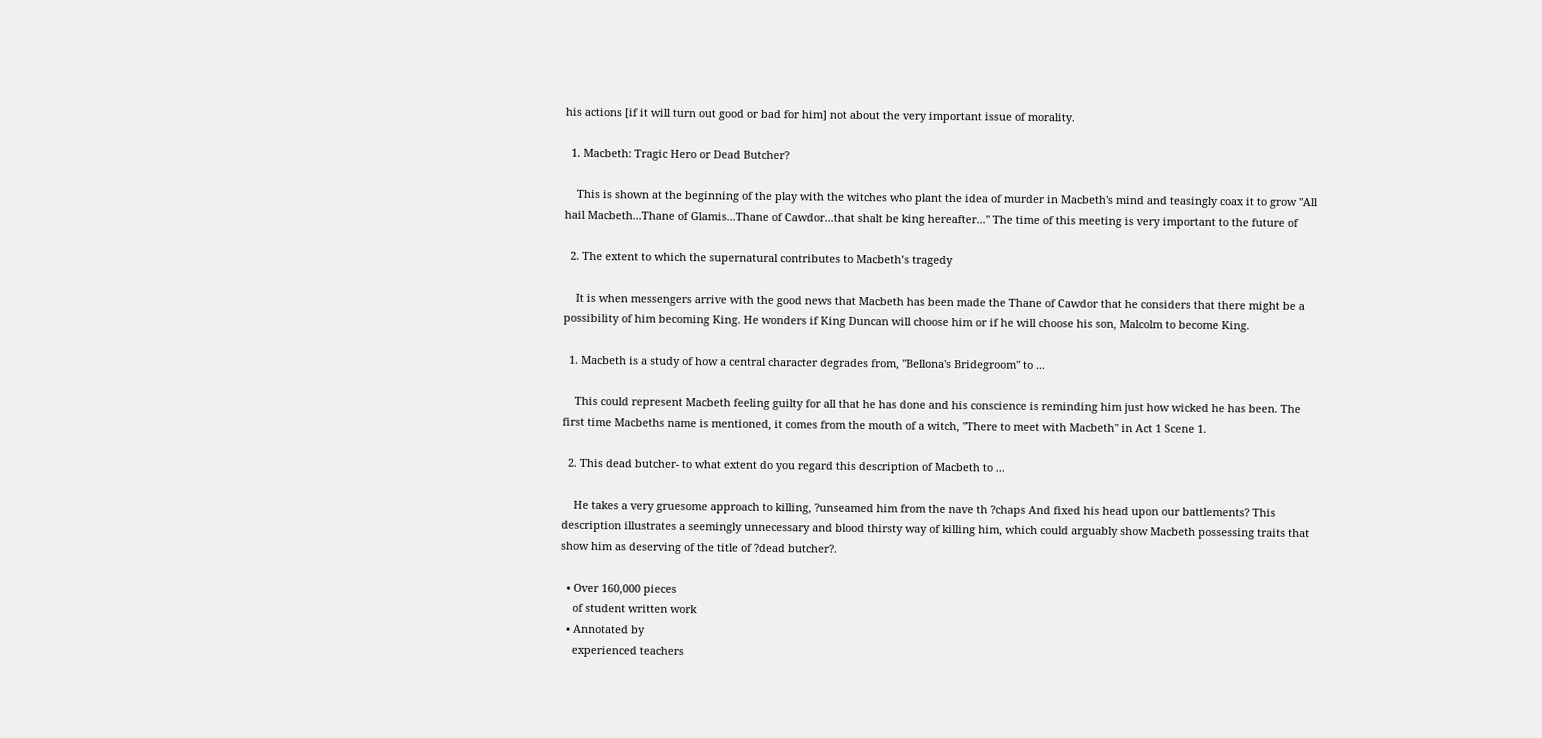his actions [if it will turn out good or bad for him] not about the very important issue of morality.

  1. Macbeth: Tragic Hero or Dead Butcher?

    This is shown at the beginning of the play with the witches who plant the idea of murder in Macbeth's mind and teasingly coax it to grow "All hail Macbeth...Thane of Glamis...Thane of Cawdor...that shalt be king hereafter..." The time of this meeting is very important to the future of

  2. The extent to which the supernatural contributes to Macbeth’s tragedy

    It is when messengers arrive with the good news that Macbeth has been made the Thane of Cawdor that he considers that there might be a possibility of him becoming King. He wonders if King Duncan will choose him or if he will choose his son, Malcolm to become King.

  1. Macbeth is a study of how a central character degrades from, "Bellona's Bridegroom" to ...

    This could represent Macbeth feeling guilty for all that he has done and his conscience is reminding him just how wicked he has been. The first time Macbeths name is mentioned, it comes from the mouth of a witch, "There to meet with Macbeth" in Act 1 Scene 1.

  2. This dead butcher- to what extent do you regard this description of Macbeth to ...

    He takes a very gruesome approach to killing, ?unseamed him from the nave th ?chaps And fixed his head upon our battlements? This description illustrates a seemingly unnecessary and blood thirsty way of killing him, which could arguably show Macbeth possessing traits that show him as deserving of the title of ?dead butcher?.

  • Over 160,000 pieces
    of student written work
  • Annotated by
    experienced teachers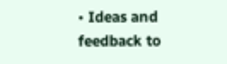• Ideas and feedback to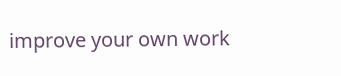improve your own work